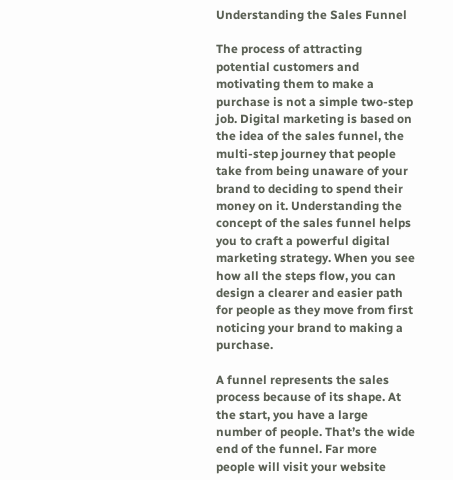Understanding the Sales Funnel

The process of attracting potential customers and motivating them to make a purchase is not a simple two-step job. Digital marketing is based on the idea of the sales funnel, the multi-step journey that people take from being unaware of your brand to deciding to spend their money on it. Understanding the concept of the sales funnel helps you to craft a powerful digital marketing strategy. When you see how all the steps flow, you can design a clearer and easier path for people as they move from first noticing your brand to making a purchase.

A funnel represents the sales process because of its shape. At the start, you have a large number of people. That’s the wide end of the funnel. Far more people will visit your website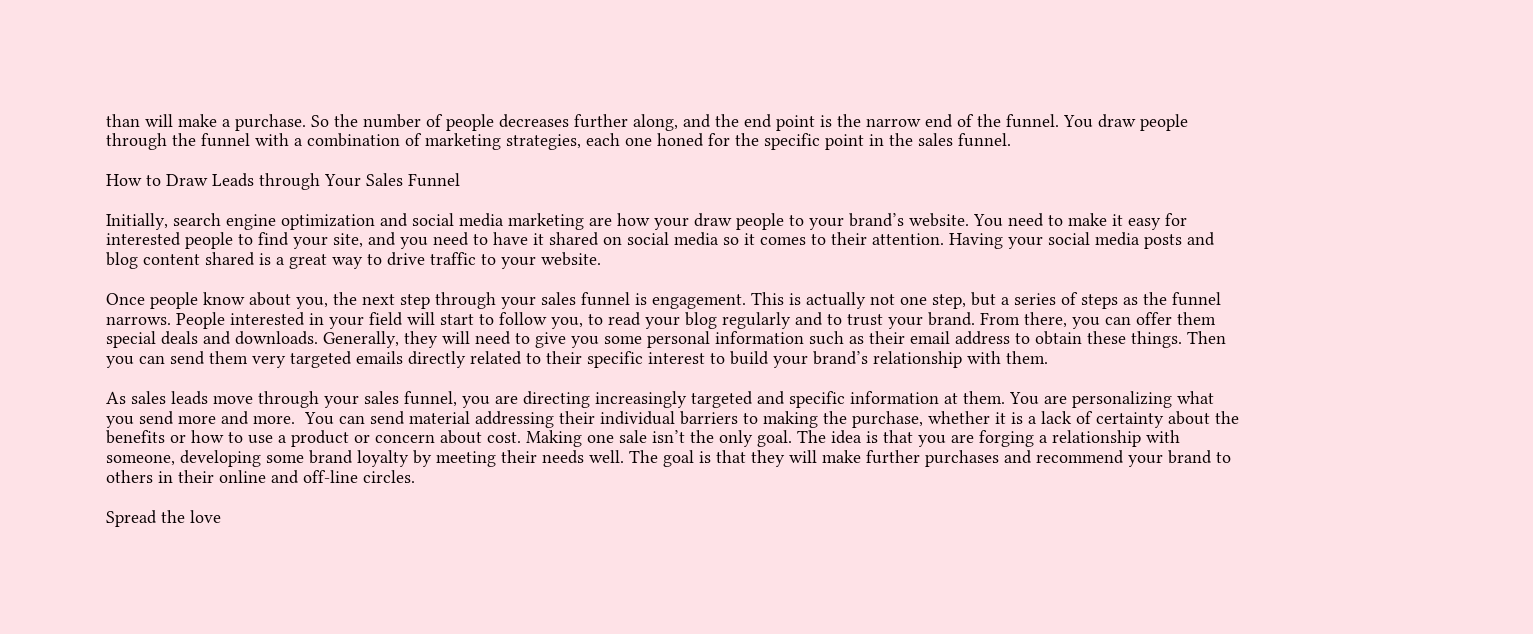than will make a purchase. So the number of people decreases further along, and the end point is the narrow end of the funnel. You draw people through the funnel with a combination of marketing strategies, each one honed for the specific point in the sales funnel.

How to Draw Leads through Your Sales Funnel

Initially, search engine optimization and social media marketing are how your draw people to your brand’s website. You need to make it easy for interested people to find your site, and you need to have it shared on social media so it comes to their attention. Having your social media posts and blog content shared is a great way to drive traffic to your website.

Once people know about you, the next step through your sales funnel is engagement. This is actually not one step, but a series of steps as the funnel narrows. People interested in your field will start to follow you, to read your blog regularly and to trust your brand. From there, you can offer them special deals and downloads. Generally, they will need to give you some personal information such as their email address to obtain these things. Then you can send them very targeted emails directly related to their specific interest to build your brand’s relationship with them.

As sales leads move through your sales funnel, you are directing increasingly targeted and specific information at them. You are personalizing what you send more and more.  You can send material addressing their individual barriers to making the purchase, whether it is a lack of certainty about the benefits or how to use a product or concern about cost. Making one sale isn’t the only goal. The idea is that you are forging a relationship with someone, developing some brand loyalty by meeting their needs well. The goal is that they will make further purchases and recommend your brand to others in their online and off-line circles.

Spread the love